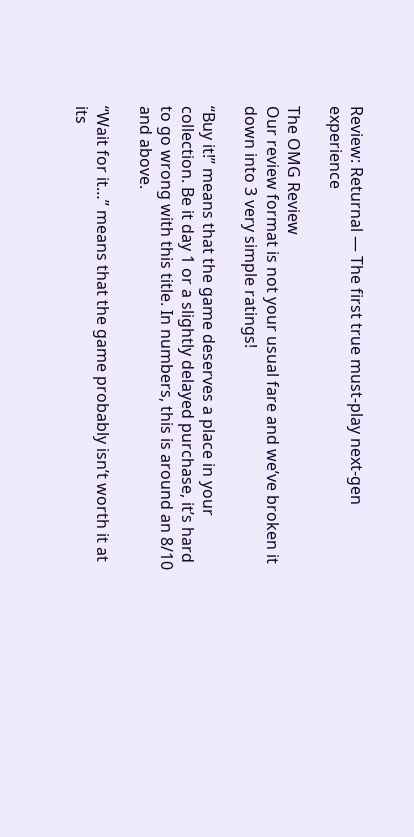Review: Returnal — The first true must-play next-gen experience

The OMG Review
Our review format is not your usual fare and we’ve broken it down into 3 very simple ratings!

“Buy it!” means that the game deserves a place in your collection. Be it day 1 or a slightly delayed purchase, it’s hard to go wrong with this title. In numbers, this is around an 8/10 and above.

“Wait for it…” means that the game probably isn’t worth it at its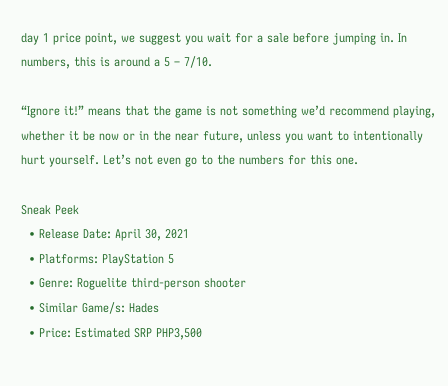day 1 price point, we suggest you wait for a sale before jumping in. In numbers, this is around a 5 – 7/10.

“Ignore it!” means that the game is not something we’d recommend playing, whether it be now or in the near future, unless you want to intentionally hurt yourself. Let’s not even go to the numbers for this one.

Sneak Peek
  • Release Date: April 30, 2021
  • Platforms: PlayStation 5
  • Genre: Roguelite third-person shooter
  • Similar Game/s: Hades
  • Price: Estimated SRP PHP3,500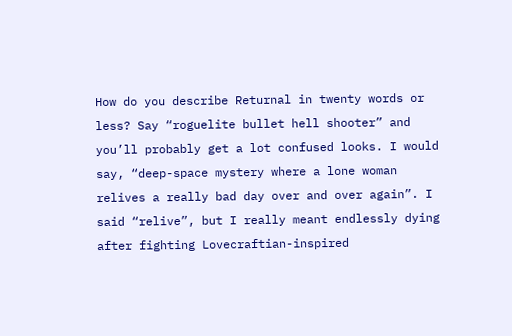How do you describe Returnal in twenty words or less? Say “roguelite bullet hell shooter” and you’ll probably get a lot confused looks. I would say, “deep-space mystery where a lone woman relives a really bad day over and over again”. I said “relive”, but I really meant endlessly dying after fighting Lovecraftian-inspired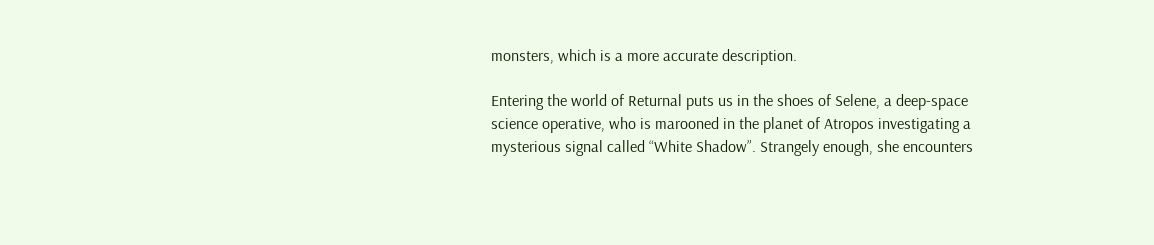monsters, which is a more accurate description.

Entering the world of Returnal puts us in the shoes of Selene, a deep-space science operative, who is marooned in the planet of Atropos investigating a mysterious signal called “White Shadow”. Strangely enough, she encounters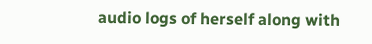audio logs of herself along with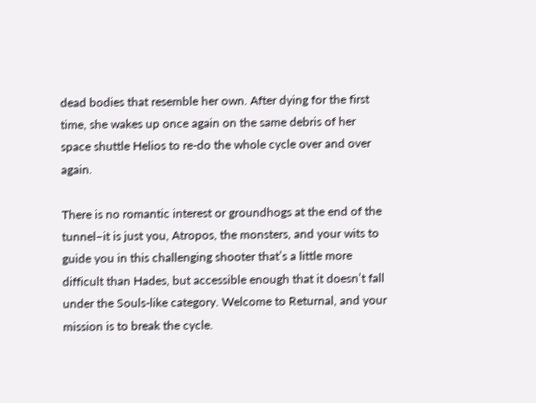dead bodies that resemble her own. After dying for the first time, she wakes up once again on the same debris of her space shuttle Helios to re-do the whole cycle over and over again.

There is no romantic interest or groundhogs at the end of the tunnel–it is just you, Atropos, the monsters, and your wits to guide you in this challenging shooter that’s a little more difficult than Hades, but accessible enough that it doesn’t fall under the Souls-like category. Welcome to Returnal, and your mission is to break the cycle.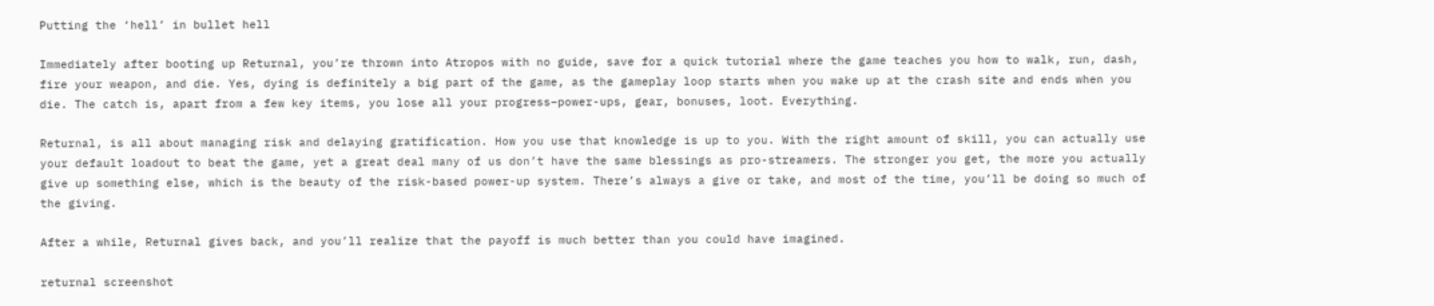Putting the ‘hell’ in bullet hell

Immediately after booting up Returnal, you’re thrown into Atropos with no guide, save for a quick tutorial where the game teaches you how to walk, run, dash, fire your weapon, and die. Yes, dying is definitely a big part of the game, as the gameplay loop starts when you wake up at the crash site and ends when you die. The catch is, apart from a few key items, you lose all your progress–power-ups, gear, bonuses, loot. Everything.

Returnal, is all about managing risk and delaying gratification. How you use that knowledge is up to you. With the right amount of skill, you can actually use your default loadout to beat the game, yet a great deal many of us don’t have the same blessings as pro-streamers. The stronger you get, the more you actually give up something else, which is the beauty of the risk-based power-up system. There’s always a give or take, and most of the time, you’ll be doing so much of the giving.

After a while, Returnal gives back, and you’ll realize that the payoff is much better than you could have imagined.

returnal screenshot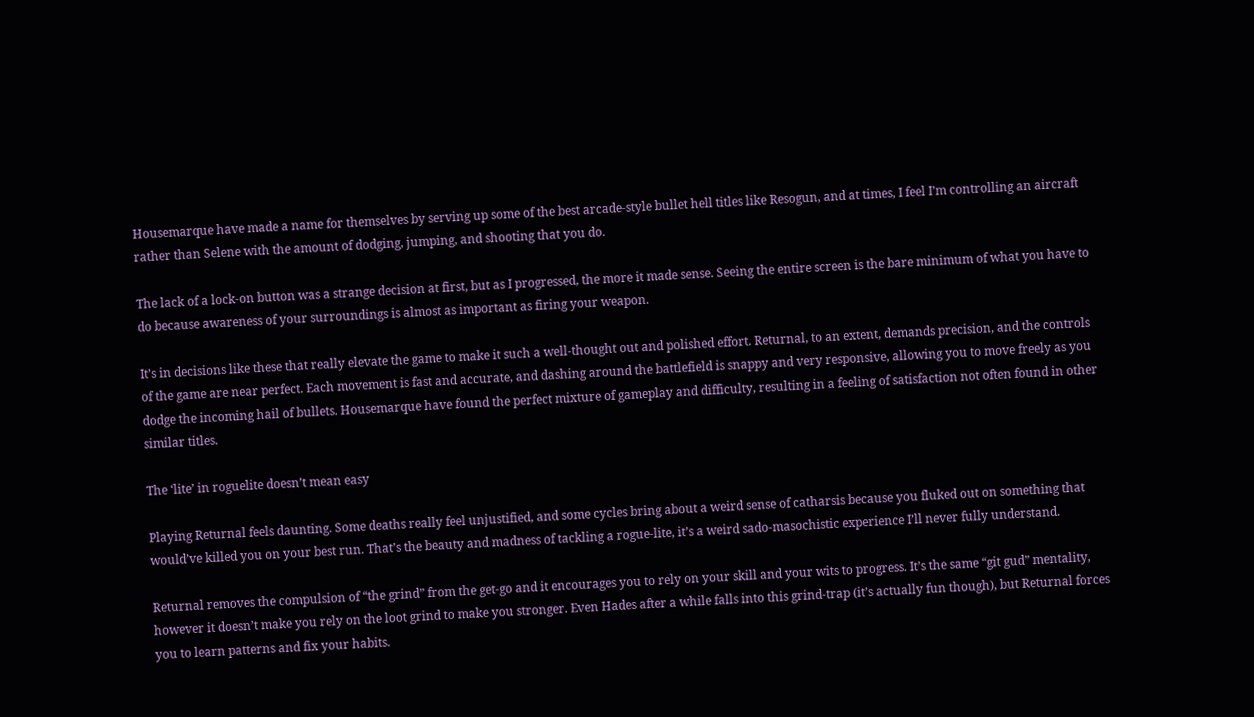Housemarque have made a name for themselves by serving up some of the best arcade-style bullet hell titles like Resogun, and at times, I feel I’m controlling an aircraft rather than Selene with the amount of dodging, jumping, and shooting that you do.

The lack of a lock-on button was a strange decision at first, but as I progressed, the more it made sense. Seeing the entire screen is the bare minimum of what you have to do because awareness of your surroundings is almost as important as firing your weapon.

It’s in decisions like these that really elevate the game to make it such a well-thought out and polished effort. Returnal, to an extent, demands precision, and the controls of the game are near perfect. Each movement is fast and accurate, and dashing around the battlefield is snappy and very responsive, allowing you to move freely as you dodge the incoming hail of bullets. Housemarque have found the perfect mixture of gameplay and difficulty, resulting in a feeling of satisfaction not often found in other similar titles.

The ‘lite’ in roguelite doesn’t mean easy

Playing Returnal feels daunting. Some deaths really feel unjustified, and some cycles bring about a weird sense of catharsis because you fluked out on something that would’ve killed you on your best run. That’s the beauty and madness of tackling a rogue-lite, it’s a weird sado-masochistic experience I’ll never fully understand.

Returnal removes the compulsion of “the grind” from the get-go and it encourages you to rely on your skill and your wits to progress. It’s the same “git gud” mentality, however it doesn’t make you rely on the loot grind to make you stronger. Even Hades after a while falls into this grind-trap (it’s actually fun though), but Returnal forces you to learn patterns and fix your habits.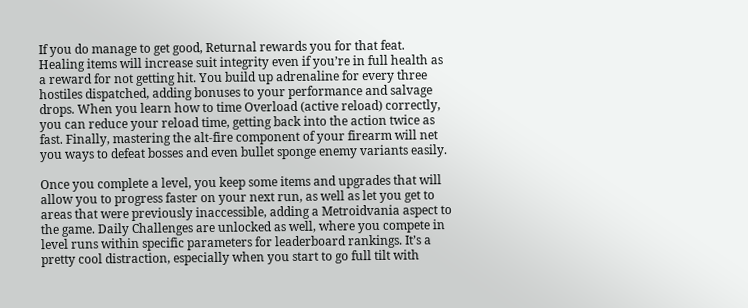If you do manage to get good, Returnal rewards you for that feat. Healing items will increase suit integrity even if you’re in full health as a reward for not getting hit. You build up adrenaline for every three hostiles dispatched, adding bonuses to your performance and salvage drops. When you learn how to time Overload (active reload) correctly, you can reduce your reload time, getting back into the action twice as fast. Finally, mastering the alt-fire component of your firearm will net you ways to defeat bosses and even bullet sponge enemy variants easily.

Once you complete a level, you keep some items and upgrades that will allow you to progress faster on your next run, as well as let you get to areas that were previously inaccessible, adding a Metroidvania aspect to the game. Daily Challenges are unlocked as well, where you compete in level runs within specific parameters for leaderboard rankings. It’s a pretty cool distraction, especially when you start to go full tilt with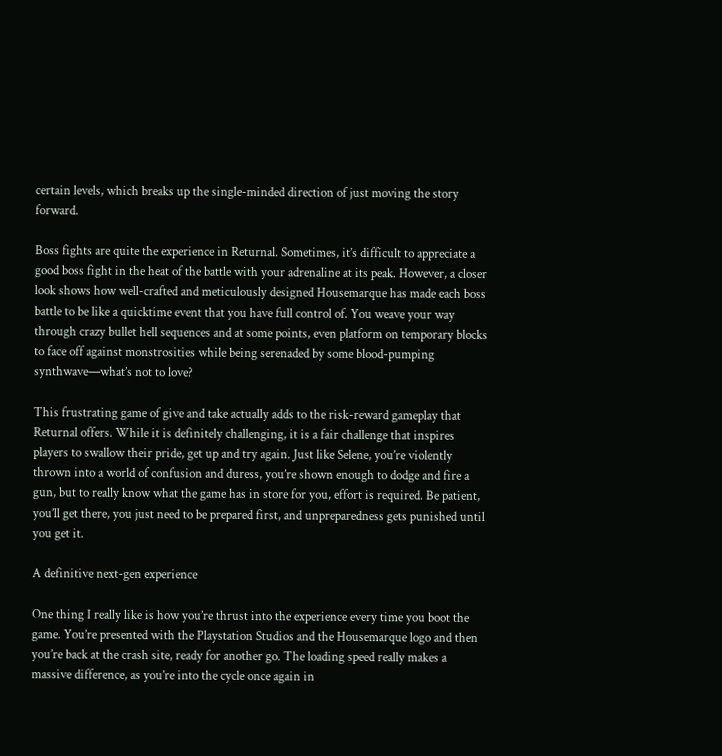certain levels, which breaks up the single-minded direction of just moving the story forward.

Boss fights are quite the experience in Returnal. Sometimes, it’s difficult to appreciate a good boss fight in the heat of the battle with your adrenaline at its peak. However, a closer look shows how well-crafted and meticulously designed Housemarque has made each boss battle to be like a quicktime event that you have full control of. You weave your way through crazy bullet hell sequences and at some points, even platform on temporary blocks to face off against monstrosities while being serenaded by some blood-pumping synthwave—what’s not to love?

This frustrating game of give and take actually adds to the risk-reward gameplay that Returnal offers. While it is definitely challenging, it is a fair challenge that inspires players to swallow their pride, get up and try again. Just like Selene, you’re violently thrown into a world of confusion and duress, you’re shown enough to dodge and fire a gun, but to really know what the game has in store for you, effort is required. Be patient, you’ll get there, you just need to be prepared first, and unpreparedness gets punished until you get it.

A definitive next-gen experience

One thing I really like is how you’re thrust into the experience every time you boot the game. You’re presented with the Playstation Studios and the Housemarque logo and then you’re back at the crash site, ready for another go. The loading speed really makes a massive difference, as you’re into the cycle once again in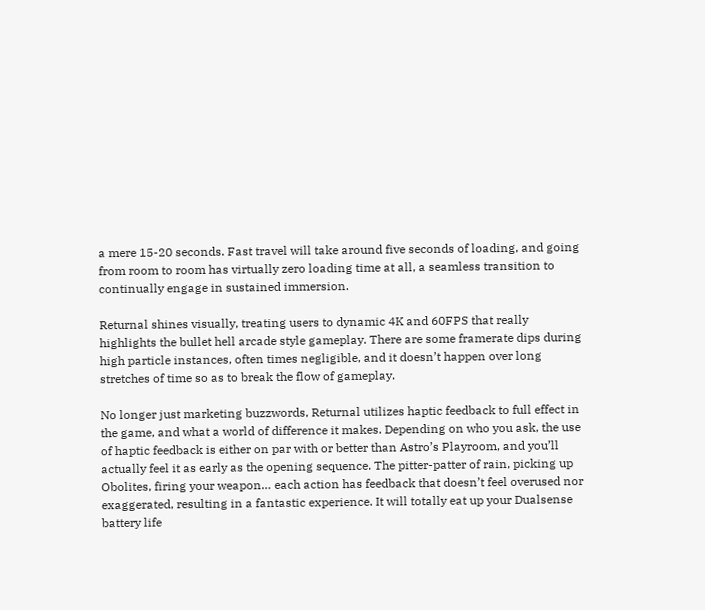a mere 15-20 seconds. Fast travel will take around five seconds of loading, and going from room to room has virtually zero loading time at all, a seamless transition to continually engage in sustained immersion.

Returnal shines visually, treating users to dynamic 4K and 60FPS that really highlights the bullet hell arcade style gameplay. There are some framerate dips during high particle instances, often times negligible, and it doesn’t happen over long stretches of time so as to break the flow of gameplay.

No longer just marketing buzzwords, Returnal utilizes haptic feedback to full effect in the game, and what a world of difference it makes. Depending on who you ask, the use of haptic feedback is either on par with or better than Astro’s Playroom, and you’ll actually feel it as early as the opening sequence. The pitter-patter of rain, picking up Obolites, firing your weapon… each action has feedback that doesn’t feel overused nor exaggerated, resulting in a fantastic experience. It will totally eat up your Dualsense battery life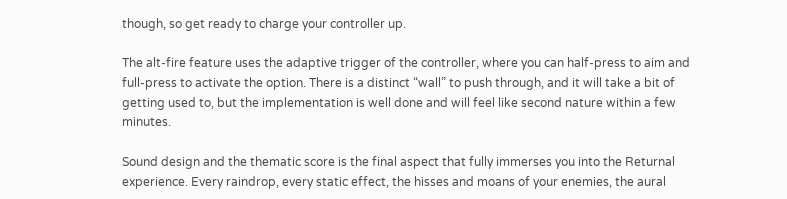though, so get ready to charge your controller up.

The alt-fire feature uses the adaptive trigger of the controller, where you can half-press to aim and full-press to activate the option. There is a distinct “wall” to push through, and it will take a bit of getting used to, but the implementation is well done and will feel like second nature within a few minutes.

Sound design and the thematic score is the final aspect that fully immerses you into the Returnal experience. Every raindrop, every static effect, the hisses and moans of your enemies, the aural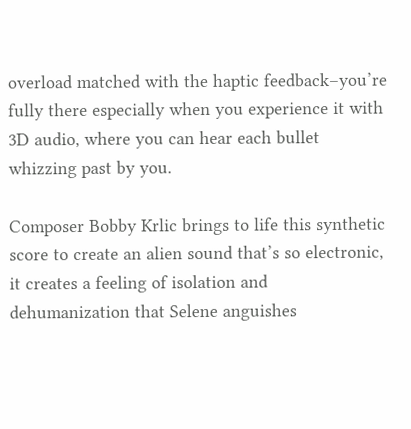overload matched with the haptic feedback–you’re fully there especially when you experience it with 3D audio, where you can hear each bullet whizzing past by you.

Composer Bobby Krlic brings to life this synthetic score to create an alien sound that’s so electronic, it creates a feeling of isolation and dehumanization that Selene anguishes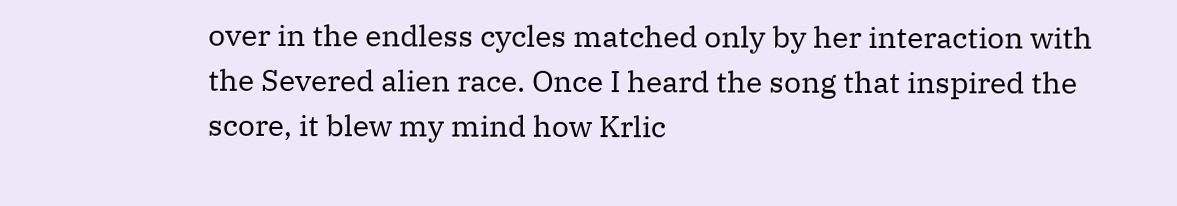over in the endless cycles matched only by her interaction with the Severed alien race. Once I heard the song that inspired the score, it blew my mind how Krlic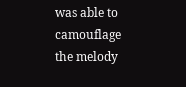was able to camouflage the melody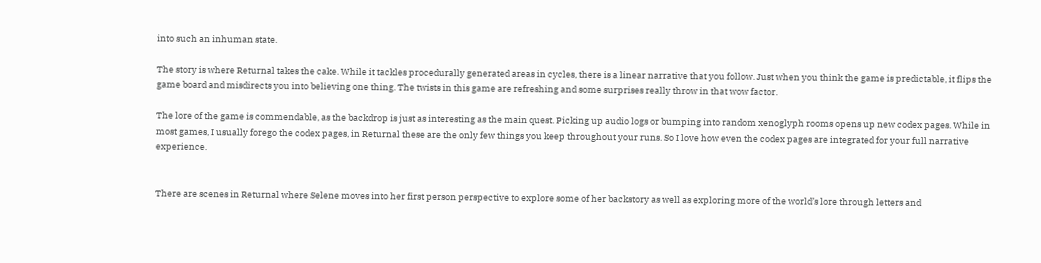into such an inhuman state.

The story is where Returnal takes the cake. While it tackles procedurally generated areas in cycles, there is a linear narrative that you follow. Just when you think the game is predictable, it flips the game board and misdirects you into believing one thing. The twists in this game are refreshing and some surprises really throw in that wow factor.

The lore of the game is commendable, as the backdrop is just as interesting as the main quest. Picking up audio logs or bumping into random xenoglyph rooms opens up new codex pages. While in most games, I usually forego the codex pages, in Returnal these are the only few things you keep throughout your runs. So I love how even the codex pages are integrated for your full narrative experience.


There are scenes in Returnal where Selene moves into her first person perspective to explore some of her backstory as well as exploring more of the world’s lore through letters and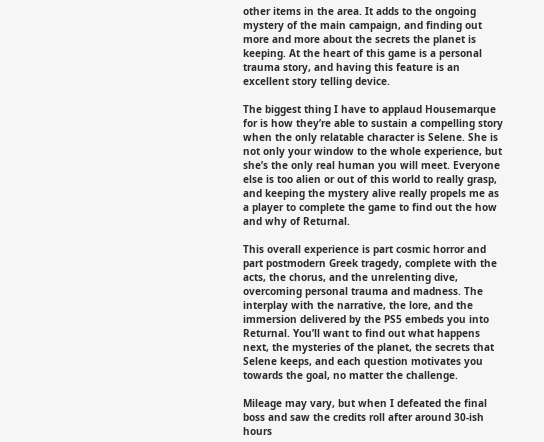other items in the area. It adds to the ongoing mystery of the main campaign, and finding out more and more about the secrets the planet is keeping. At the heart of this game is a personal trauma story, and having this feature is an excellent story telling device.

The biggest thing I have to applaud Housemarque for is how they’re able to sustain a compelling story when the only relatable character is Selene. She is not only your window to the whole experience, but she’s the only real human you will meet. Everyone else is too alien or out of this world to really grasp, and keeping the mystery alive really propels me as a player to complete the game to find out the how and why of Returnal.

This overall experience is part cosmic horror and part postmodern Greek tragedy, complete with the acts, the chorus, and the unrelenting dive, overcoming personal trauma and madness. The interplay with the narrative, the lore, and the immersion delivered by the PS5 embeds you into Returnal. You’ll want to find out what happens next, the mysteries of the planet, the secrets that Selene keeps, and each question motivates you towards the goal, no matter the challenge.

Mileage may vary, but when I defeated the final boss and saw the credits roll after around 30-ish hours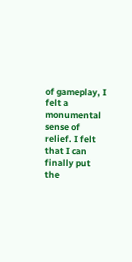of gameplay, I felt a monumental sense of relief. I felt that I can finally put the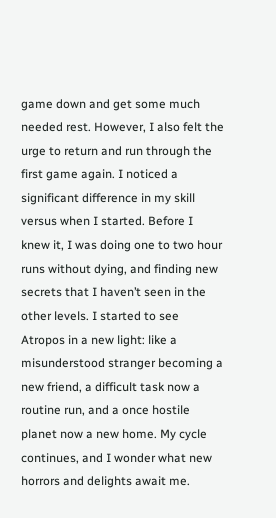game down and get some much needed rest. However, I also felt the urge to return and run through the first game again. I noticed a significant difference in my skill versus when I started. Before I knew it, I was doing one to two hour runs without dying, and finding new secrets that I haven’t seen in the other levels. I started to see Atropos in a new light: like a misunderstood stranger becoming a new friend, a difficult task now a routine run, and a once hostile planet now a new home. My cycle continues, and I wonder what new horrors and delights await me.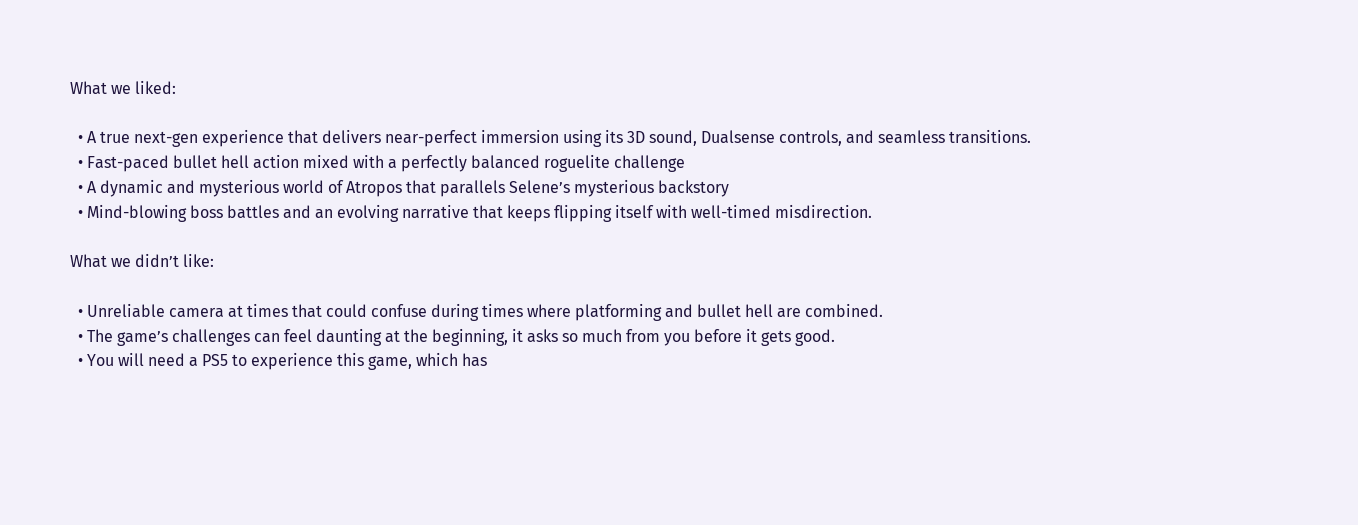What we liked:

  • A true next-gen experience that delivers near-perfect immersion using its 3D sound, Dualsense controls, and seamless transitions.
  • Fast-paced bullet hell action mixed with a perfectly balanced roguelite challenge
  • A dynamic and mysterious world of Atropos that parallels Selene’s mysterious backstory
  • Mind-blowing boss battles and an evolving narrative that keeps flipping itself with well-timed misdirection.

What we didn’t like:

  • Unreliable camera at times that could confuse during times where platforming and bullet hell are combined.
  • The game’s challenges can feel daunting at the beginning, it asks so much from you before it gets good.
  • You will need a PS5 to experience this game, which has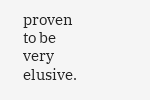proven to be very elusive.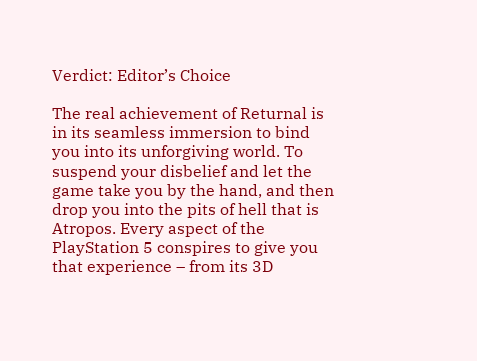Verdict: Editor’s Choice

The real achievement of Returnal is in its seamless immersion to bind you into its unforgiving world. To suspend your disbelief and let the game take you by the hand, and then drop you into the pits of hell that is Atropos. Every aspect of the PlayStation 5 conspires to give you that experience – from its 3D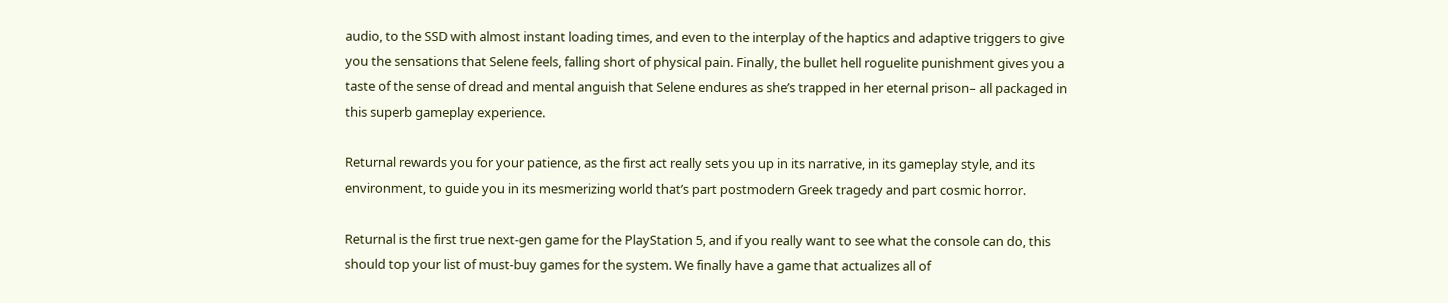audio, to the SSD with almost instant loading times, and even to the interplay of the haptics and adaptive triggers to give you the sensations that Selene feels, falling short of physical pain. Finally, the bullet hell roguelite punishment gives you a taste of the sense of dread and mental anguish that Selene endures as she’s trapped in her eternal prison– all packaged in this superb gameplay experience.

Returnal rewards you for your patience, as the first act really sets you up in its narrative, in its gameplay style, and its environment, to guide you in its mesmerizing world that’s part postmodern Greek tragedy and part cosmic horror.

Returnal is the first true next-gen game for the PlayStation 5, and if you really want to see what the console can do, this should top your list of must-buy games for the system. We finally have a game that actualizes all of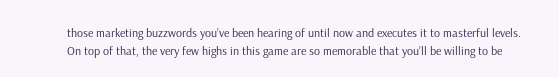those marketing buzzwords you’ve been hearing of until now and executes it to masterful levels. On top of that, the very few highs in this game are so memorable that you’ll be willing to be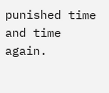punished time and time again.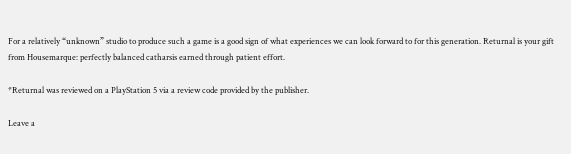For a relatively “unknown” studio to produce such a game is a good sign of what experiences we can look forward to for this generation. Returnal is your gift from Housemarque: perfectly balanced catharsis earned through patient effort.

*Returnal was reviewed on a PlayStation 5 via a review code provided by the publisher.

Leave a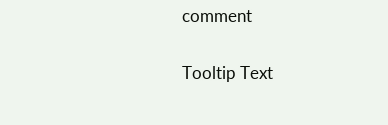comment

Tooltip Text